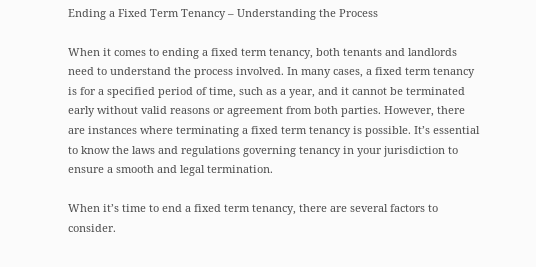Ending a Fixed Term Tenancy – Understanding the Process

When it comes to ending a fixed term tenancy, both tenants and landlords need to understand the process involved. In many cases, a fixed term tenancy is for a specified period of time, such as a year, and it cannot be terminated early without valid reasons or agreement from both parties. However, there are instances where terminating a fixed term tenancy is possible. It’s essential to know the laws and regulations governing tenancy in your jurisdiction to ensure a smooth and legal termination.

When it’s time to end a fixed term tenancy, there are several factors to consider.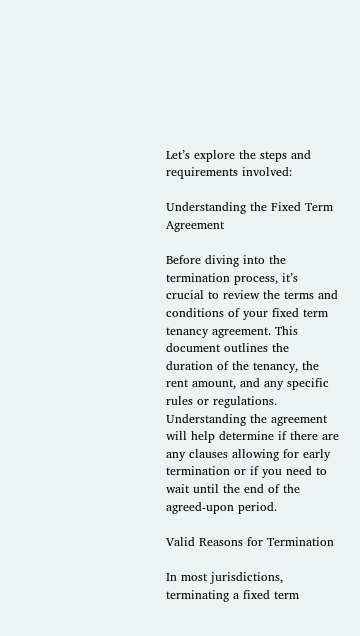Let’s explore the steps and requirements involved:

Understanding the Fixed Term Agreement

Before diving into the termination process, it’s crucial to review the terms and conditions of your fixed term tenancy agreement. This document outlines the duration of the tenancy, the rent amount, and any specific rules or regulations. Understanding the agreement will help determine if there are any clauses allowing for early termination or if you need to wait until the end of the agreed-upon period.

Valid Reasons for Termination

In most jurisdictions, terminating a fixed term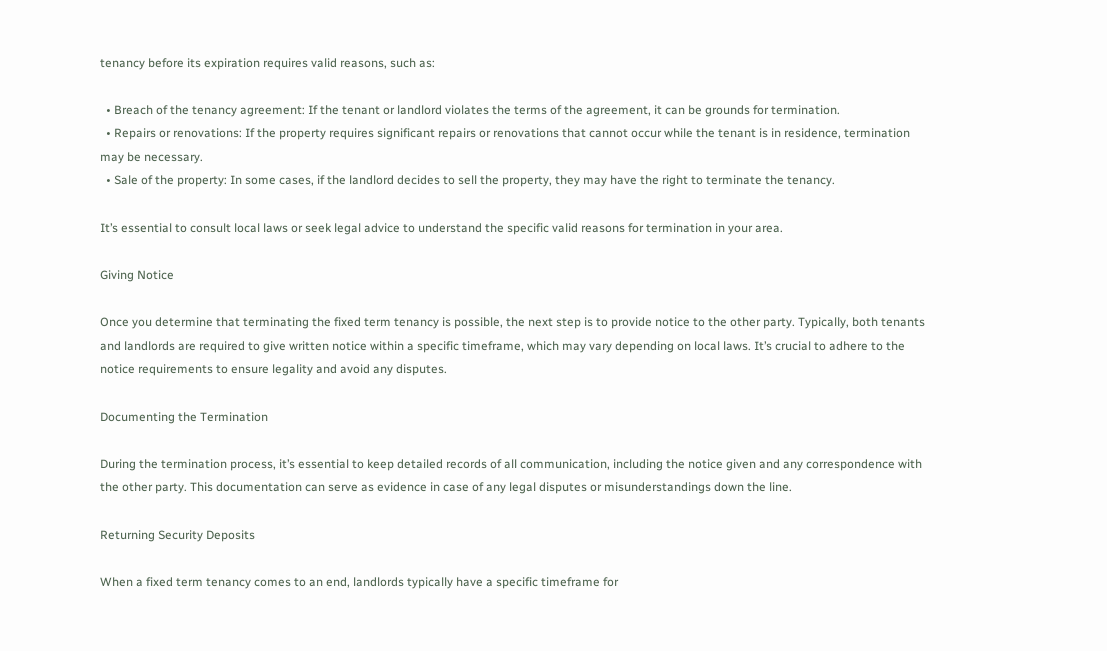tenancy before its expiration requires valid reasons, such as:

  • Breach of the tenancy agreement: If the tenant or landlord violates the terms of the agreement, it can be grounds for termination.
  • Repairs or renovations: If the property requires significant repairs or renovations that cannot occur while the tenant is in residence, termination may be necessary.
  • Sale of the property: In some cases, if the landlord decides to sell the property, they may have the right to terminate the tenancy.

It’s essential to consult local laws or seek legal advice to understand the specific valid reasons for termination in your area.

Giving Notice

Once you determine that terminating the fixed term tenancy is possible, the next step is to provide notice to the other party. Typically, both tenants and landlords are required to give written notice within a specific timeframe, which may vary depending on local laws. It’s crucial to adhere to the notice requirements to ensure legality and avoid any disputes.

Documenting the Termination

During the termination process, it’s essential to keep detailed records of all communication, including the notice given and any correspondence with the other party. This documentation can serve as evidence in case of any legal disputes or misunderstandings down the line.

Returning Security Deposits

When a fixed term tenancy comes to an end, landlords typically have a specific timeframe for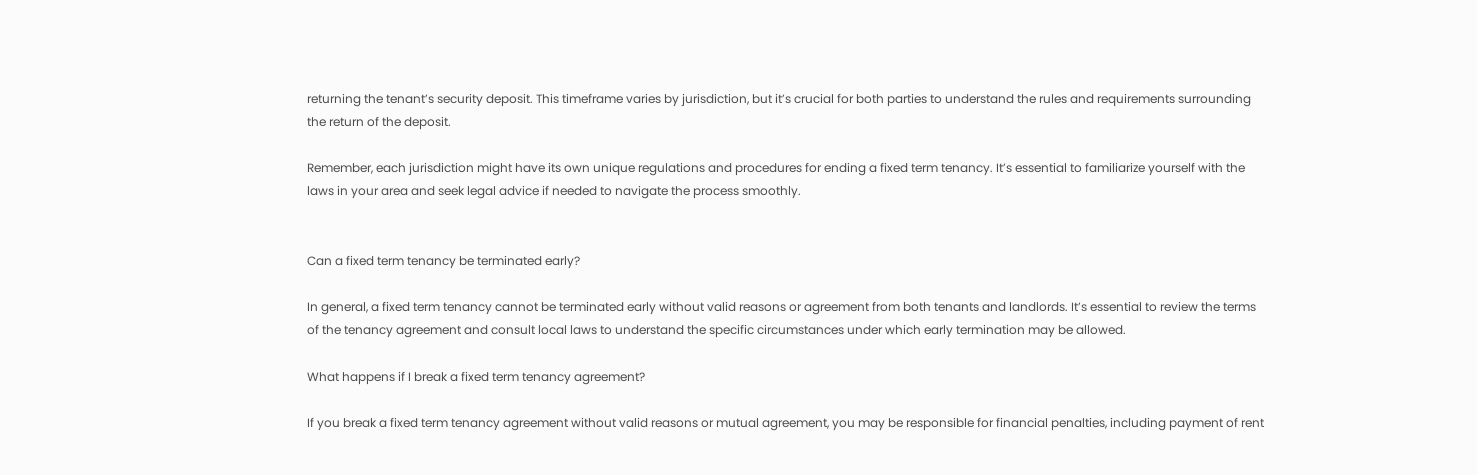returning the tenant’s security deposit. This timeframe varies by jurisdiction, but it’s crucial for both parties to understand the rules and requirements surrounding the return of the deposit.

Remember, each jurisdiction might have its own unique regulations and procedures for ending a fixed term tenancy. It’s essential to familiarize yourself with the laws in your area and seek legal advice if needed to navigate the process smoothly.


Can a fixed term tenancy be terminated early?

In general, a fixed term tenancy cannot be terminated early without valid reasons or agreement from both tenants and landlords. It’s essential to review the terms of the tenancy agreement and consult local laws to understand the specific circumstances under which early termination may be allowed.

What happens if I break a fixed term tenancy agreement?

If you break a fixed term tenancy agreement without valid reasons or mutual agreement, you may be responsible for financial penalties, including payment of rent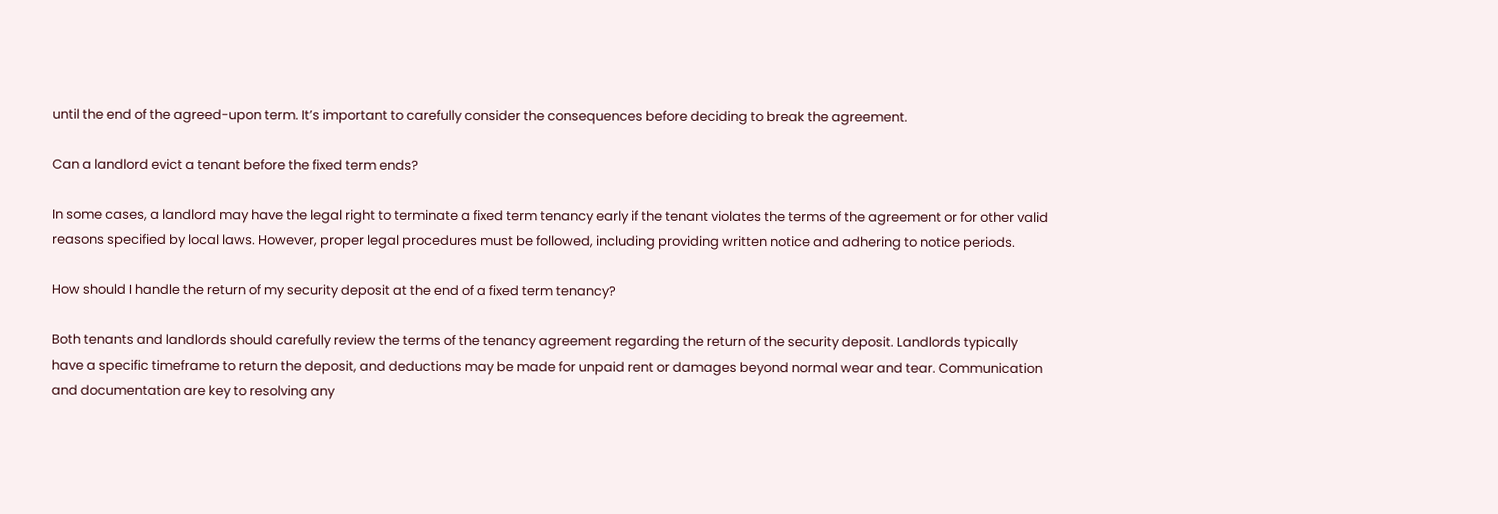until the end of the agreed-upon term. It’s important to carefully consider the consequences before deciding to break the agreement.

Can a landlord evict a tenant before the fixed term ends?

In some cases, a landlord may have the legal right to terminate a fixed term tenancy early if the tenant violates the terms of the agreement or for other valid reasons specified by local laws. However, proper legal procedures must be followed, including providing written notice and adhering to notice periods.

How should I handle the return of my security deposit at the end of a fixed term tenancy?

Both tenants and landlords should carefully review the terms of the tenancy agreement regarding the return of the security deposit. Landlords typically have a specific timeframe to return the deposit, and deductions may be made for unpaid rent or damages beyond normal wear and tear. Communication and documentation are key to resolving any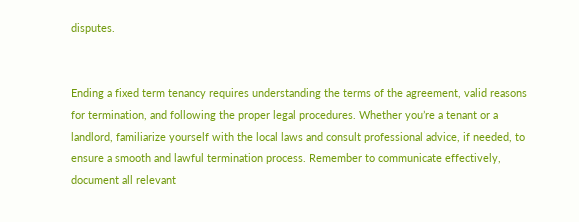disputes.


Ending a fixed term tenancy requires understanding the terms of the agreement, valid reasons for termination, and following the proper legal procedures. Whether you’re a tenant or a landlord, familiarize yourself with the local laws and consult professional advice, if needed, to ensure a smooth and lawful termination process. Remember to communicate effectively, document all relevant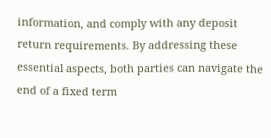information, and comply with any deposit return requirements. By addressing these essential aspects, both parties can navigate the end of a fixed term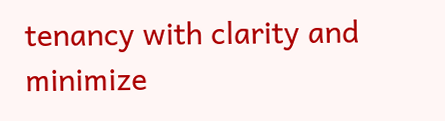tenancy with clarity and minimize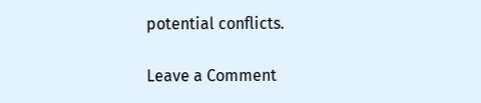potential conflicts.

Leave a Comment